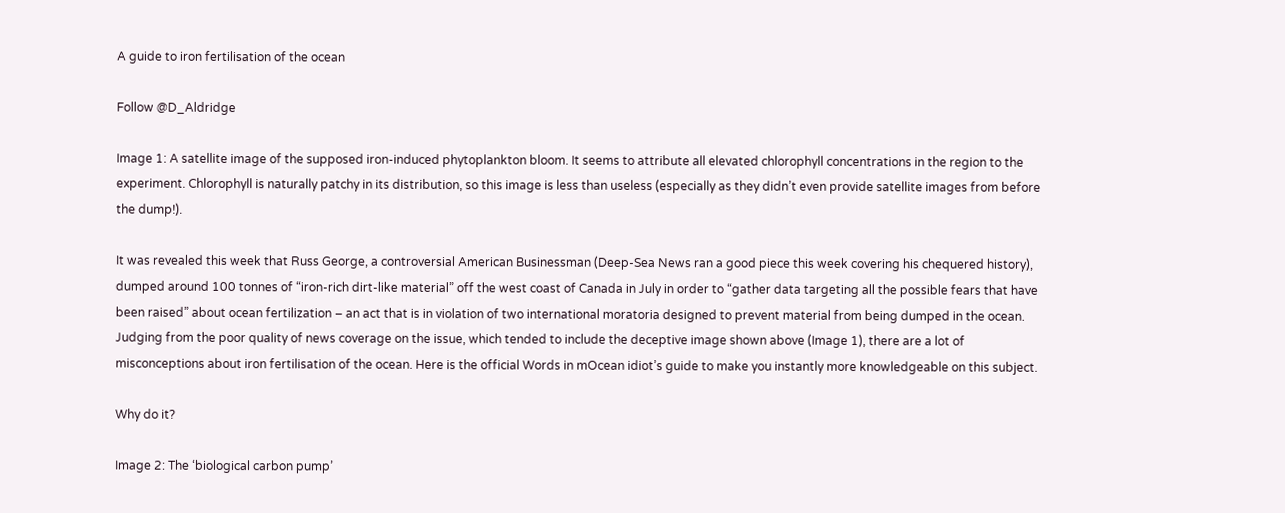A guide to iron fertilisation of the ocean

Follow @D_Aldridge

Image 1: A satellite image of the supposed iron-induced phytoplankton bloom. It seems to attribute all elevated chlorophyll concentrations in the region to the experiment. Chlorophyll is naturally patchy in its distribution, so this image is less than useless (especially as they didn’t even provide satellite images from before the dump!).

It was revealed this week that Russ George, a controversial American Businessman (Deep-Sea News ran a good piece this week covering his chequered history), dumped around 100 tonnes of “iron-rich dirt-like material” off the west coast of Canada in July in order to “gather data targeting all the possible fears that have been raised” about ocean fertilization – an act that is in violation of two international moratoria designed to prevent material from being dumped in the ocean. Judging from the poor quality of news coverage on the issue, which tended to include the deceptive image shown above (Image 1), there are a lot of misconceptions about iron fertilisation of the ocean. Here is the official Words in mOcean idiot’s guide to make you instantly more knowledgeable on this subject.

Why do it?

Image 2: The ‘biological carbon pump’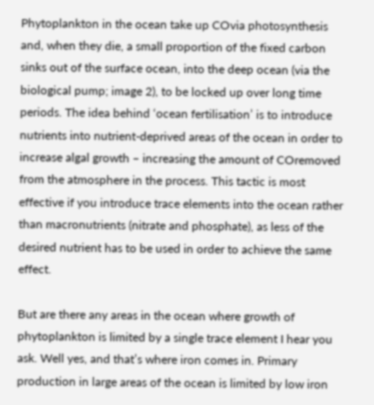Phytoplankton in the ocean take up COvia photosynthesis and, when they die, a small proportion of the fixed carbon sinks out of the surface ocean, into the deep ocean (via the biological pump; image 2), to be locked up over long time periods. The idea behind ‘ocean fertilisation’ is to introduce nutrients into nutrient-deprived areas of the ocean in order to increase algal growth – increasing the amount of COremoved from the atmosphere in the process. This tactic is most effective if you introduce trace elements into the ocean rather than macronutrients (nitrate and phosphate), as less of the desired nutrient has to be used in order to achieve the same effect.

But are there any areas in the ocean where growth of phytoplankton is limited by a single trace element I hear you ask. Well yes, and that’s where iron comes in. Primary production in large areas of the ocean is limited by low iron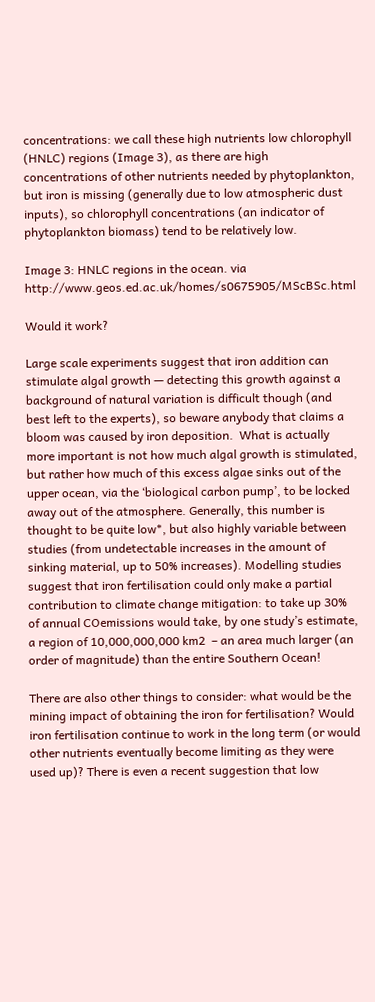concentrations: we call these high nutrients low chlorophyll (HNLC) regions (Image 3), as there are high concentrations of other nutrients needed by phytoplankton, but iron is missing (generally due to low atmospheric dust inputs), so chlorophyll concentrations (an indicator of phytoplankton biomass) tend to be relatively low.

Image 3: HNLC regions in the ocean. via http://www.geos.ed.ac.uk/homes/s0675905/MScBSc.html

Would it work?

Large scale experiments suggest that iron addition can stimulate algal growth — detecting this growth against a background of natural variation is difficult though (and best left to the experts), so beware anybody that claims a bloom was caused by iron deposition.  What is actually more important is not how much algal growth is stimulated, but rather how much of this excess algae sinks out of the upper ocean, via the ‘biological carbon pump’, to be locked away out of the atmosphere. Generally, this number is thought to be quite low*, but also highly variable between studies (from undetectable increases in the amount of sinking material, up to 50% increases). Modelling studies suggest that iron fertilisation could only make a partial contribution to climate change mitigation: to take up 30% of annual COemissions would take, by one study’s estimate, a region of 10,000,000,000 km2  – an area much larger (an order of magnitude) than the entire Southern Ocean!

There are also other things to consider: what would be the mining impact of obtaining the iron for fertilisation? Would iron fertilisation continue to work in the long term (or would other nutrients eventually become limiting as they were used up)? There is even a recent suggestion that low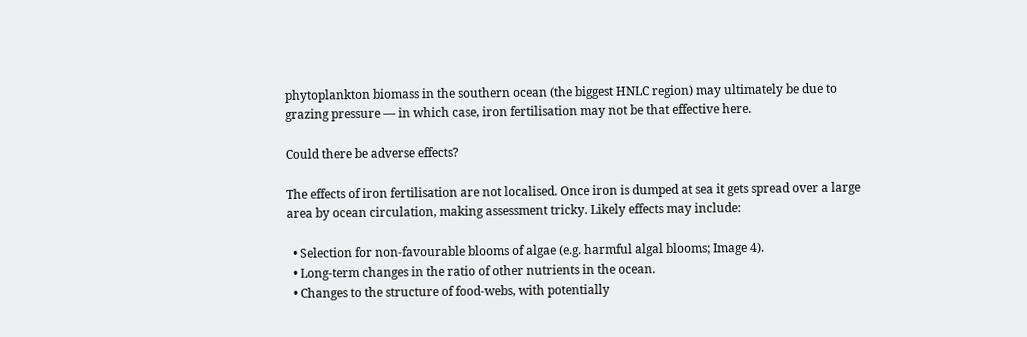phytoplankton biomass in the southern ocean (the biggest HNLC region) may ultimately be due to grazing pressure — in which case, iron fertilisation may not be that effective here.

Could there be adverse effects?

The effects of iron fertilisation are not localised. Once iron is dumped at sea it gets spread over a large area by ocean circulation, making assessment tricky. Likely effects may include:

  • Selection for non-favourable blooms of algae (e.g. harmful algal blooms; Image 4).
  • Long-term changes in the ratio of other nutrients in the ocean.
  • Changes to the structure of food-webs, with potentially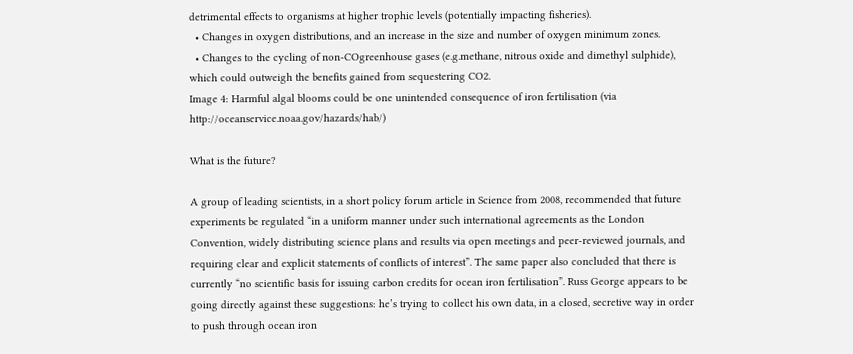detrimental effects to organisms at higher trophic levels (potentially impacting fisheries).
  • Changes in oxygen distributions, and an increase in the size and number of oxygen minimum zones.
  • Changes to the cycling of non-COgreenhouse gases (e.g.methane, nitrous oxide and dimethyl sulphide), which could outweigh the benefits gained from sequestering CO2.
Image 4: Harmful algal blooms could be one unintended consequence of iron fertilisation (via http://oceanservice.noaa.gov/hazards/hab/)

What is the future?

A group of leading scientists, in a short policy forum article in Science from 2008, recommended that future experiments be regulated “in a uniform manner under such international agreements as the London Convention, widely distributing science plans and results via open meetings and peer-reviewed journals, and requiring clear and explicit statements of conflicts of interest”. The same paper also concluded that there is currently “no scientific basis for issuing carbon credits for ocean iron fertilisation”. Russ George appears to be going directly against these suggestions: he’s trying to collect his own data, in a closed, secretive way in order to push through ocean iron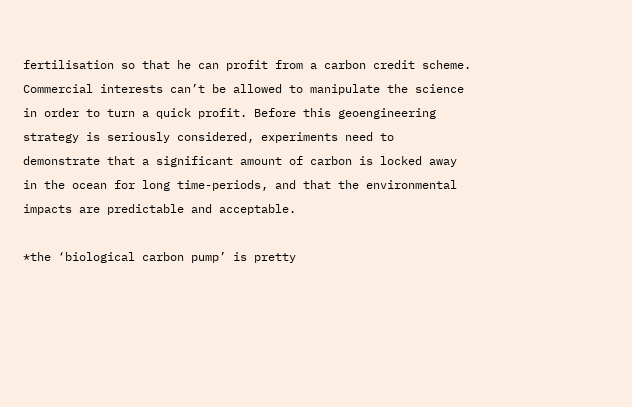fertilisation so that he can profit from a carbon credit scheme. Commercial interests can’t be allowed to manipulate the science in order to turn a quick profit. Before this geoengineering strategy is seriously considered, experiments need to demonstrate that a significant amount of carbon is locked away in the ocean for long time-periods, and that the environmental impacts are predictable and acceptable.

*the ‘biological carbon pump’ is pretty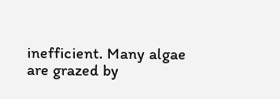inefficient. Many algae are grazed by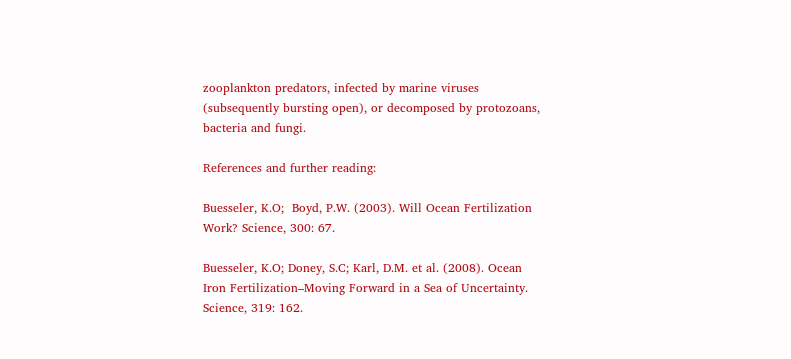zooplankton predators, infected by marine viruses (subsequently bursting open), or decomposed by protozoans, bacteria and fungi.

References and further reading:

Buesseler, K.O;  Boyd, P.W. (2003). Will Ocean Fertilization Work? Science, 300: 67.

Buesseler, K.O; Doney, S.C; Karl, D.M. et al. (2008). Ocean Iron Fertilization–Moving Forward in a Sea of Uncertainty. Science, 319: 162.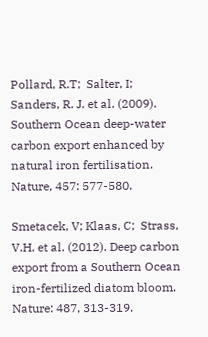Pollard, R.T;  Salter, I; Sanders, R. J. et al. (2009). Southern Ocean deep-water carbon export enhanced by natural iron fertilisation. Nature, 457: 577-580.

Smetacek, V; Klaas, C;  Strass, V.H. et al. (2012). Deep carbon export from a Southern Ocean iron-fertilized diatom bloom. Nature: 487, 313-319.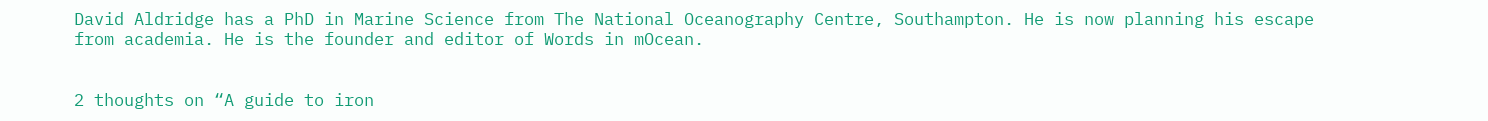David Aldridge has a PhD in Marine Science from The National Oceanography Centre, Southampton. He is now planning his escape from academia. He is the founder and editor of Words in mOcean.


2 thoughts on “A guide to iron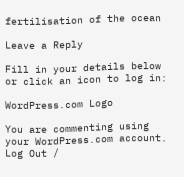fertilisation of the ocean

Leave a Reply

Fill in your details below or click an icon to log in:

WordPress.com Logo

You are commenting using your WordPress.com account. Log Out /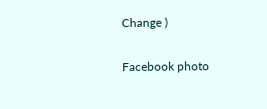Change )

Facebook photo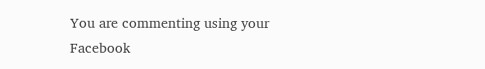You are commenting using your Facebook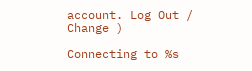account. Log Out /  Change )

Connecting to %s